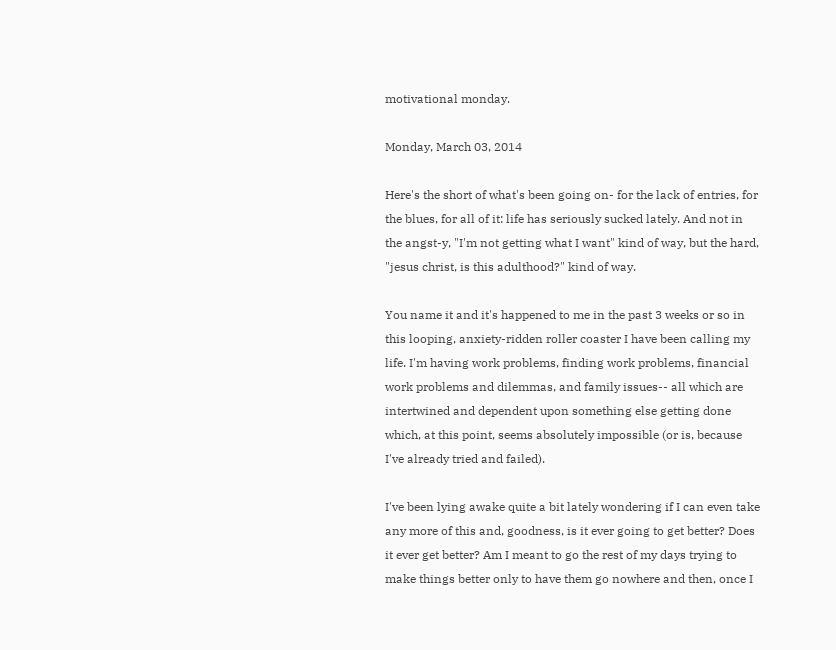motivational monday.

Monday, March 03, 2014

Here's the short of what's been going on- for the lack of entries, for the blues, for all of it: life has seriously sucked lately. And not in the angst-y, "I'm not getting what I want" kind of way, but the hard, "jesus christ, is this adulthood?" kind of way.

You name it and it's happened to me in the past 3 weeks or so in this looping, anxiety-ridden roller coaster I have been calling my life. I'm having work problems, finding work problems, financial work problems and dilemmas, and family issues-- all which are intertwined and dependent upon something else getting done which, at this point, seems absolutely impossible (or is, because I've already tried and failed).

I've been lying awake quite a bit lately wondering if I can even take any more of this and, goodness, is it ever going to get better? Does it ever get better? Am I meant to go the rest of my days trying to make things better only to have them go nowhere and then, once I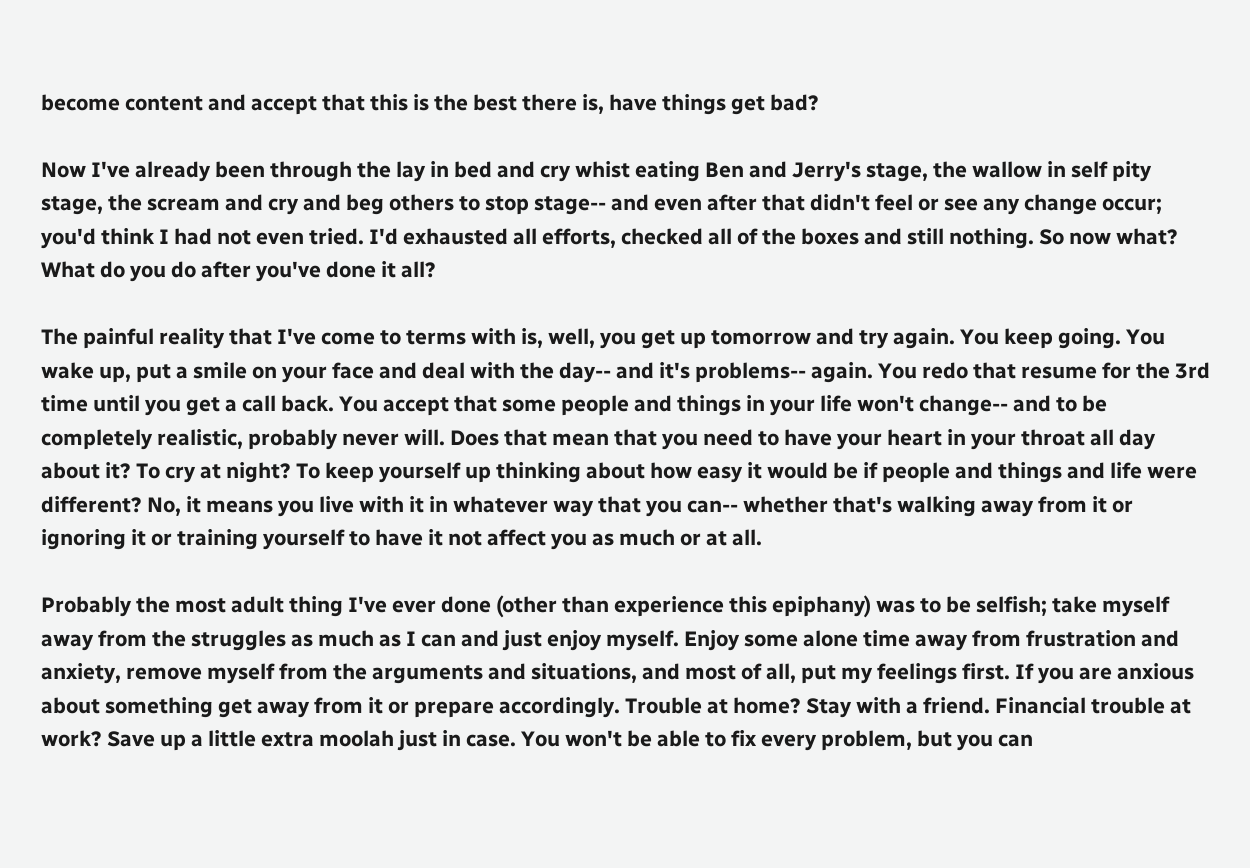become content and accept that this is the best there is, have things get bad?

Now I've already been through the lay in bed and cry whist eating Ben and Jerry's stage, the wallow in self pity stage, the scream and cry and beg others to stop stage-- and even after that didn't feel or see any change occur; you'd think I had not even tried. I'd exhausted all efforts, checked all of the boxes and still nothing. So now what? What do you do after you've done it all?

The painful reality that I've come to terms with is, well, you get up tomorrow and try again. You keep going. You wake up, put a smile on your face and deal with the day-- and it's problems-- again. You redo that resume for the 3rd time until you get a call back. You accept that some people and things in your life won't change-- and to be completely realistic, probably never will. Does that mean that you need to have your heart in your throat all day about it? To cry at night? To keep yourself up thinking about how easy it would be if people and things and life were different? No, it means you live with it in whatever way that you can-- whether that's walking away from it or ignoring it or training yourself to have it not affect you as much or at all.

Probably the most adult thing I've ever done (other than experience this epiphany) was to be selfish; take myself away from the struggles as much as I can and just enjoy myself. Enjoy some alone time away from frustration and anxiety, remove myself from the arguments and situations, and most of all, put my feelings first. If you are anxious about something get away from it or prepare accordingly. Trouble at home? Stay with a friend. Financial trouble at work? Save up a little extra moolah just in case. You won't be able to fix every problem, but you can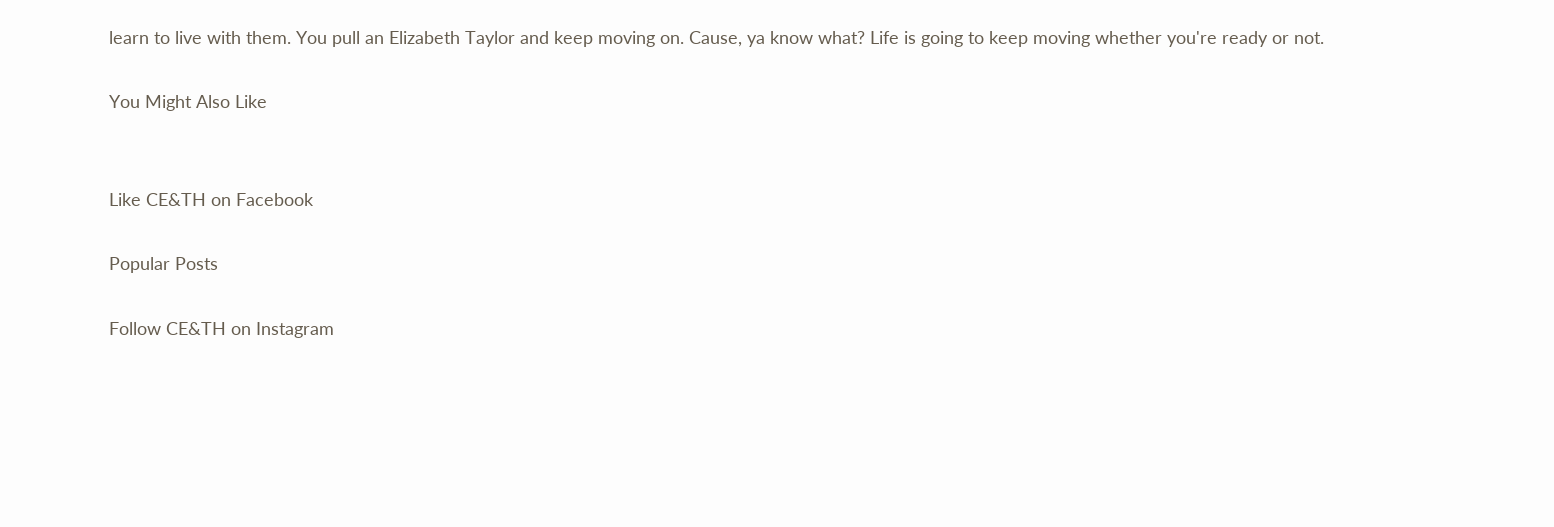learn to live with them. You pull an Elizabeth Taylor and keep moving on. Cause, ya know what? Life is going to keep moving whether you're ready or not.

You Might Also Like


Like CE&TH on Facebook

Popular Posts

Follow CE&TH on Instagram